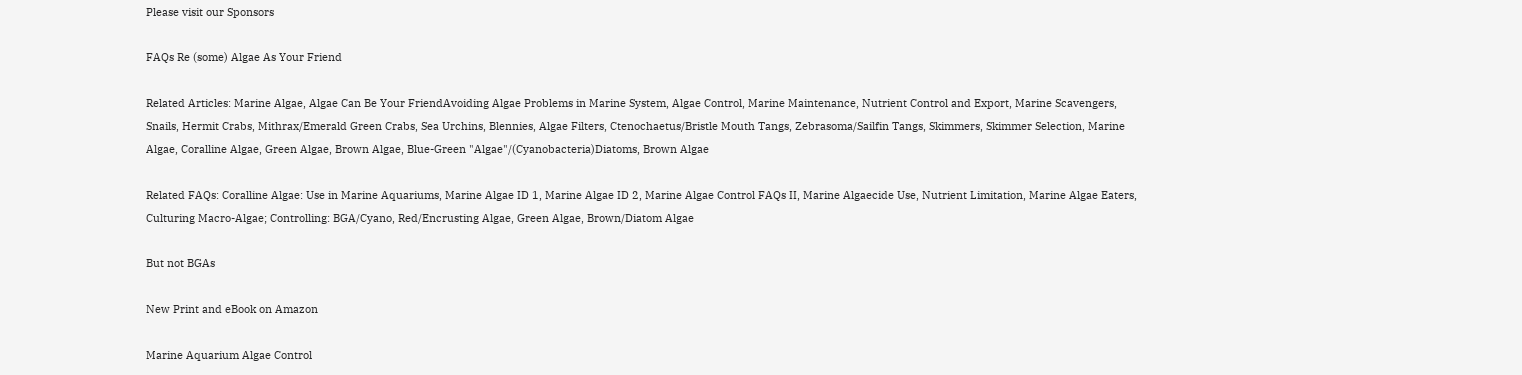Please visit our Sponsors

FAQs Re (some) Algae As Your Friend

Related Articles: Marine Algae, Algae Can Be Your FriendAvoiding Algae Problems in Marine System, Algae Control, Marine Maintenance, Nutrient Control and Export, Marine Scavengers, Snails, Hermit Crabs, Mithrax/Emerald Green Crabs, Sea Urchins, Blennies, Algae Filters, Ctenochaetus/Bristle Mouth Tangs, Zebrasoma/Sailfin Tangs, Skimmers, Skimmer Selection, Marine Algae, Coralline Algae, Green Algae, Brown Algae, Blue-Green "Algae"/(Cyanobacteria)Diatoms, Brown Algae

Related FAQs: Coralline Algae: Use in Marine Aquariums, Marine Algae ID 1, Marine Algae ID 2, Marine Algae Control FAQs II, Marine Algaecide Use, Nutrient Limitation, Marine Algae Eaters, Culturing Macro-Algae; Controlling: BGA/Cyano, Red/Encrusting Algae, Green Algae, Brown/Diatom Algae

But not BGAs

New Print and eBook on Amazon

Marine Aquarium Algae Control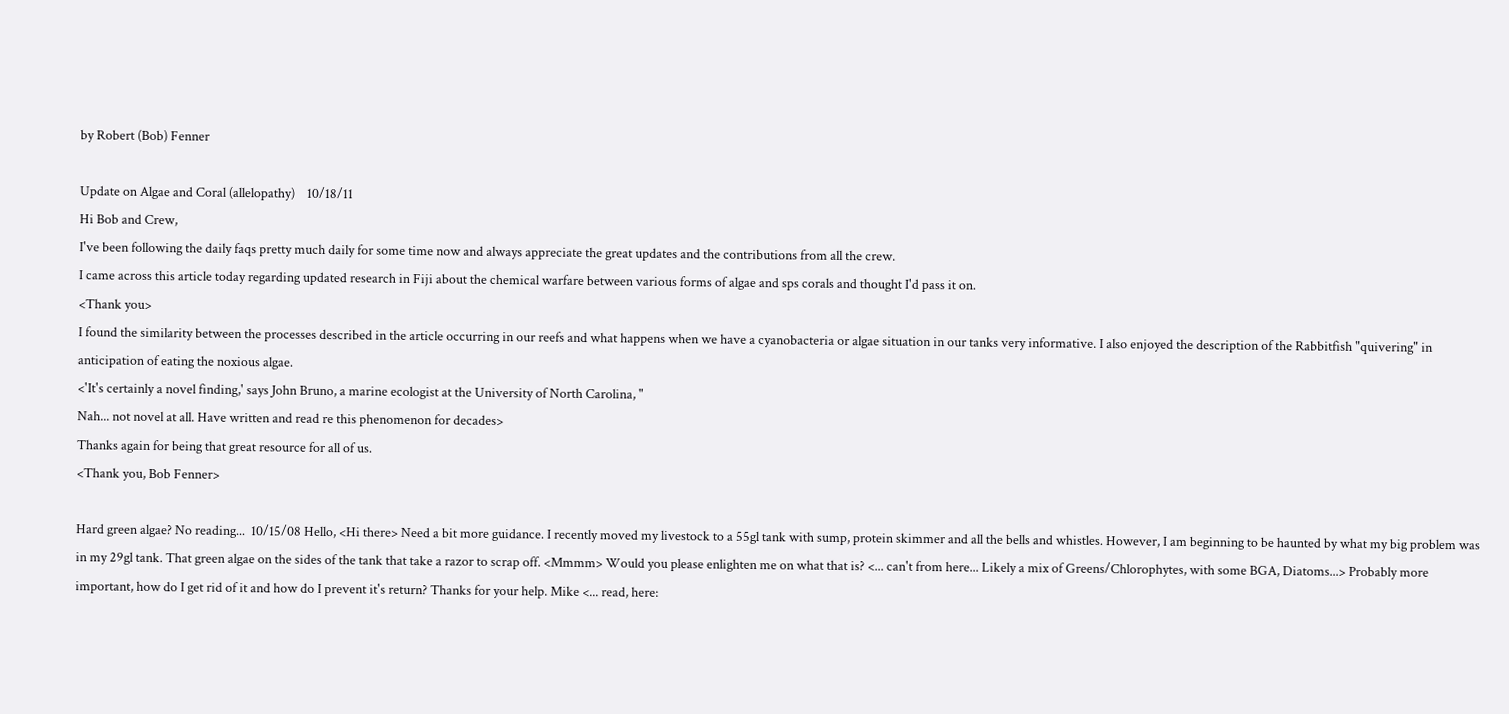by Robert (Bob) Fenner

Update on Algae and Coral (allelopathy)    10/18/11
Hi Bob and Crew,
I've been following the daily faqs pretty much daily for some time now and always appreciate the great updates and the contributions from all the crew.
I came across this article today regarding updated research in Fiji about the chemical warfare between various forms of algae and sps corals and thought I'd pass it on.
<Thank you>
I found the similarity between the processes described in the article occurring in our reefs and what happens when we have a cyanobacteria or algae situation in our tanks very informative. I also enjoyed the description of the Rabbitfish "quivering" in anticipation of eating the noxious algae.
<'It's certainly a novel finding,' says John Bruno, a marine ecologist at the University of North Carolina, "
Nah... not novel at all. Have written and read re this phenomenon for decades>
Thanks again for being that great resource for all of us.
<Thank you, Bob Fenner>

Hard green algae? No reading...  10/15/08 Hello, <Hi there> Need a bit more guidance. I recently moved my livestock to a 55gl tank with sump, protein skimmer and all the bells and whistles. However, I am beginning to be haunted by what my big problem was in my 29gl tank. That green algae on the sides of the tank that take a razor to scrap off. <Mmmm> Would you please enlighten me on what that is? <... can't from here... Likely a mix of Greens/Chlorophytes, with some BGA, Diatoms...> Probably more important, how do I get rid of it and how do I prevent it's return? Thanks for your help. Mike <... read, here: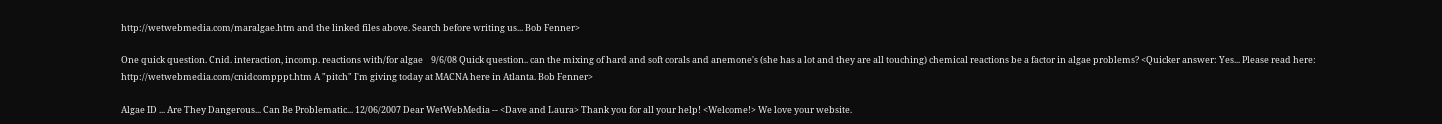http://wetwebmedia.com/maralgae.htm and the linked files above. Search before writing us... Bob Fenner>

One quick question. Cnid. interaction, incomp. reactions with/for algae    9/6/08 Quick question.. can the mixing of hard and soft corals and anemone's (she has a lot and they are all touching) chemical reactions be a factor in algae problems? <Quicker answer: Yes... Please read here: http://wetwebmedia.com/cnidcompppt.htm A "pitch" I'm giving today at MACNA here in Atlanta. Bob Fenner>

Algae ID ... Are They Dangerous... Can Be Problematic... 12/06/2007 Dear WetWebMedia -- <Dave and Laura> Thank you for all your help! <Welcome!> We love your website.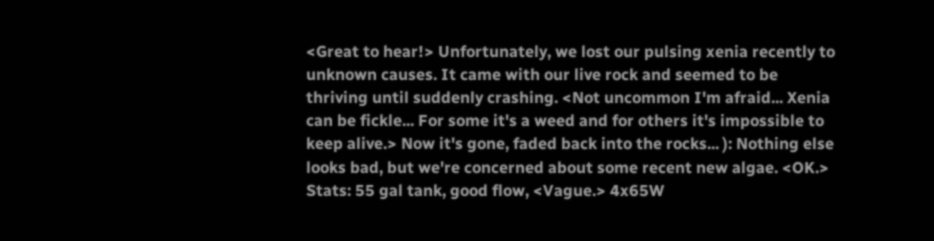<Great to hear!> Unfortunately, we lost our pulsing xenia recently to unknown causes. It came with our live rock and seemed to be thriving until suddenly crashing. <Not uncommon I'm afraid... Xenia can be fickle... For some it's a weed and for others it's impossible to keep alive.> Now it's gone, faded back into the rocks... ): Nothing else looks bad, but we're concerned about some recent new algae. <OK.> Stats: 55 gal tank, good flow, <Vague.> 4x65W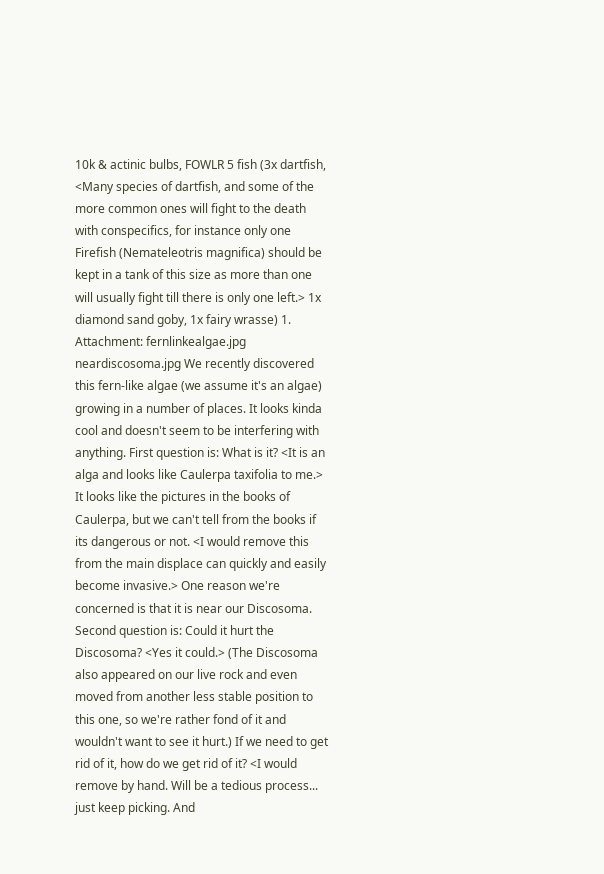10k & actinic bulbs, FOWLR 5 fish (3x dartfish, <Many species of dartfish, and some of the more common ones will fight to the death with conspecifics, for instance only one Firefish (Nemateleotris magnifica) should be kept in a tank of this size as more than one will usually fight till there is only one left.> 1x diamond sand goby, 1x fairy wrasse) 1. Attachment: fernlinkealgae.jpg neardiscosoma.jpg We recently discovered this fern-like algae (we assume it's an algae) growing in a number of places. It looks kinda cool and doesn't seem to be interfering with anything. First question is: What is it? <It is an alga and looks like Caulerpa taxifolia to me.> It looks like the pictures in the books of Caulerpa, but we can't tell from the books if its dangerous or not. <I would remove this from the main displace can quickly and easily become invasive.> One reason we're concerned is that it is near our Discosoma. Second question is: Could it hurt the Discosoma? <Yes it could.> (The Discosoma also appeared on our live rock and even moved from another less stable position to this one, so we're rather fond of it and wouldn't want to see it hurt.) If we need to get rid of it, how do we get rid of it? <I would remove by hand. Will be a tedious process... just keep picking. And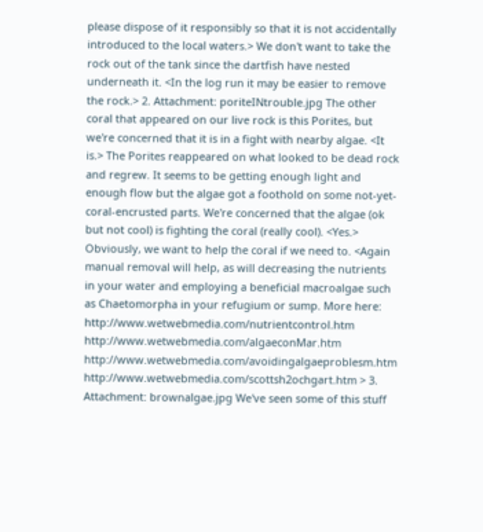please dispose of it responsibly so that it is not accidentally introduced to the local waters.> We don't want to take the rock out of the tank since the dartfish have nested underneath it. <In the log run it may be easier to remove the rock.> 2. Attachment: poriteINtrouble.jpg The other coral that appeared on our live rock is this Porites, but we're concerned that it is in a fight with nearby algae. <It is.> The Porites reappeared on what looked to be dead rock and regrew. It seems to be getting enough light and enough flow but the algae got a foothold on some not-yet-coral-encrusted parts. We're concerned that the algae (ok but not cool) is fighting the coral (really cool). <Yes.> Obviously, we want to help the coral if we need to. <Again manual removal will help, as will decreasing the nutrients in your water and employing a beneficial macroalgae such as Chaetomorpha in your refugium or sump. More here: http://www.wetwebmedia.com/nutrientcontrol.htm http://www.wetwebmedia.com/algaeconMar.htm http://www.wetwebmedia.com/avoidingalgaeproblesm.htm http://www.wetwebmedia.com/scottsh2ochgart.htm > 3. Attachment: brownalgae.jpg We've seen some of this stuff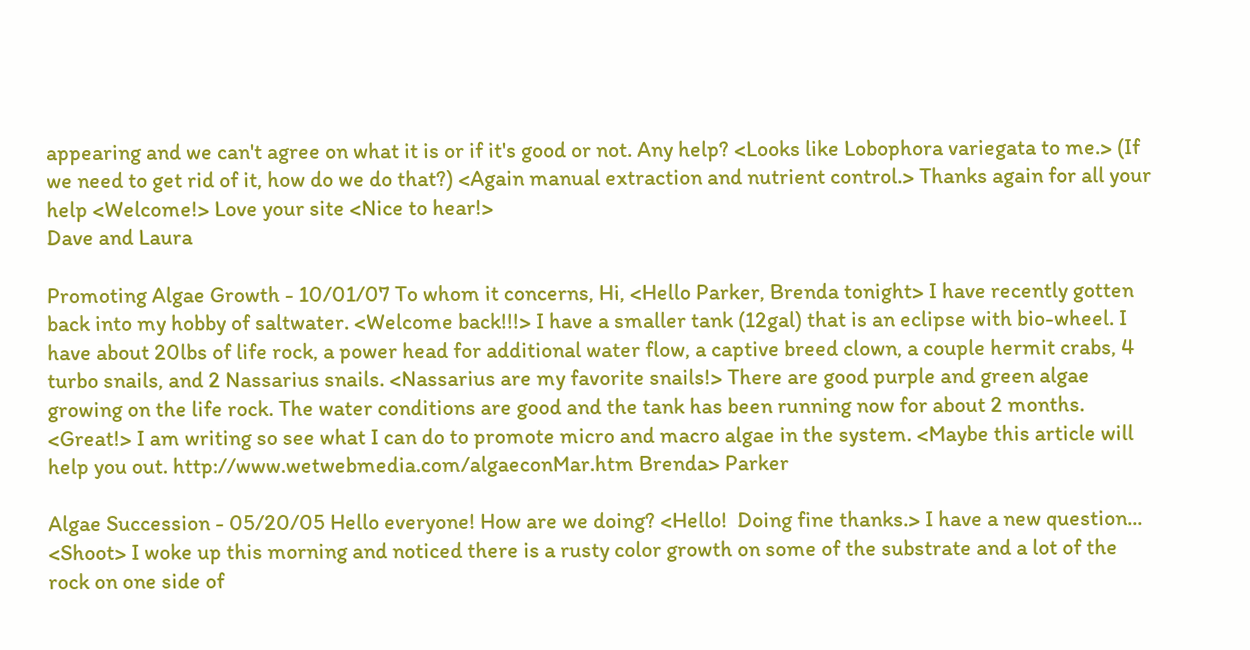appearing and we can't agree on what it is or if it's good or not. Any help? <Looks like Lobophora variegata to me.> (If we need to get rid of it, how do we do that?) <Again manual extraction and nutrient control.> Thanks again for all your help <Welcome!> Love your site <Nice to hear!>
Dave and Laura

Promoting Algae Growth - 10/01/07 To whom it concerns, Hi, <Hello Parker, Brenda tonight> I have recently gotten back into my hobby of saltwater. <Welcome back!!!> I have a smaller tank (12gal) that is an eclipse with bio-wheel. I have about 20lbs of life rock, a power head for additional water flow, a captive breed clown, a couple hermit crabs, 4 turbo snails, and 2 Nassarius snails. <Nassarius are my favorite snails!> There are good purple and green algae growing on the life rock. The water conditions are good and the tank has been running now for about 2 months. <Great!> I am writing so see what I can do to promote micro and macro algae in the system. <Maybe this article will help you out. http://www.wetwebmedia.com/algaeconMar.htm Brenda> Parker

Algae Succession - 05/20/05 Hello everyone! How are we doing? <Hello!  Doing fine thanks.> I have a new question... <Shoot> I woke up this morning and noticed there is a rusty color growth on some of the substrate and a lot of the rock on one side of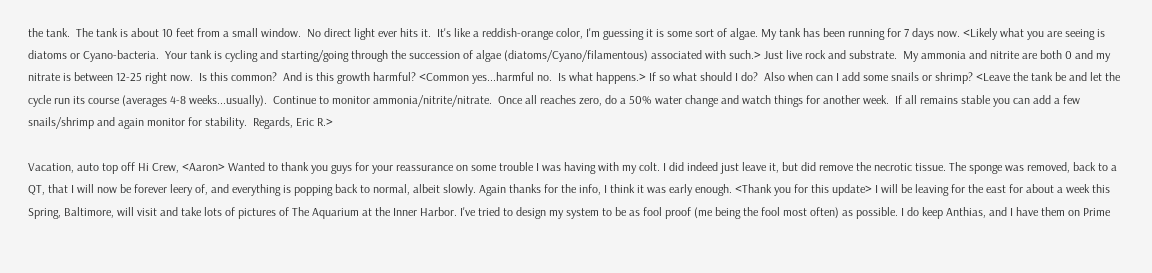the tank.  The tank is about 10 feet from a small window.  No direct light ever hits it.  It's like a reddish-orange color, I'm guessing it is some sort of algae. My tank has been running for 7 days now. <Likely what you are seeing is diatoms or Cyano-bacteria.  Your tank is cycling and starting/going through the succession of algae (diatoms/Cyano/filamentous) associated with such.> Just live rock and substrate.  My ammonia and nitrite are both 0 and my nitrate is between 12-25 right now.  Is this common?  And is this growth harmful? <Common yes...harmful no.  Is what happens.> If so what should I do?  Also when can I add some snails or shrimp? <Leave the tank be and let the cycle run its course (averages 4-8 weeks...usually).  Continue to monitor ammonia/nitrite/nitrate.  Once all reaches zero, do a 50% water change and watch things for another week.  If all remains stable you can add a few snails/shrimp and again monitor for stability.  Regards, Eric R.>

Vacation, auto top off Hi Crew, <Aaron> Wanted to thank you guys for your reassurance on some trouble I was having with my colt. I did indeed just leave it, but did remove the necrotic tissue. The sponge was removed, back to a QT, that I will now be forever leery of, and everything is popping back to normal, albeit slowly. Again thanks for the info, I think it was early enough. <Thank you for this update> I will be leaving for the east for about a week this Spring, Baltimore, will visit and take lots of pictures of The Aquarium at the Inner Harbor. I've tried to design my system to be as fool proof (me being the fool most often) as possible. I do keep Anthias, and I have them on Prime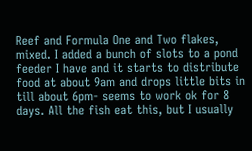Reef and Formula One and Two flakes, mixed. I added a bunch of slots to a pond feeder I have and it starts to distribute food at about 9am and drops little bits in till about 6pm- seems to work ok for 8 days. All the fish eat this, but I usually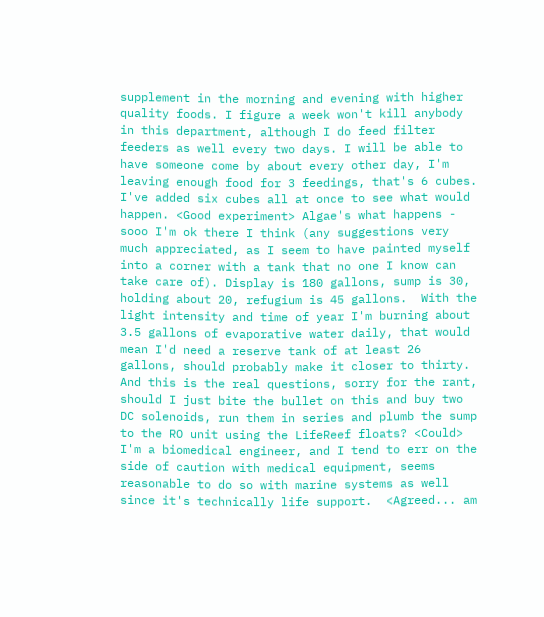supplement in the morning and evening with higher quality foods. I figure a week won't kill anybody in this department, although I do feed filter feeders as well every two days. I will be able to have someone come by about every other day, I'm leaving enough food for 3 feedings, that's 6 cubes. I've added six cubes all at once to see what would happen. <Good experiment> Algae's what happens - sooo I'm ok there I think (any suggestions very much appreciated, as I seem to have painted myself into a corner with a tank that no one I know can take care of). Display is 180 gallons, sump is 30, holding about 20, refugium is 45 gallons.  With the light intensity and time of year I'm burning about 3.5 gallons of evaporative water daily, that would mean I'd need a reserve tank of at least 26 gallons, should probably make it closer to thirty. And this is the real questions, sorry for the rant, should I just bite the bullet on this and buy two DC solenoids, run them in series and plumb the sump to the RO unit using the LifeReef floats? <Could> I'm a biomedical engineer, and I tend to err on the side of caution with medical equipment, seems reasonable to do so with marine systems as well since it's technically life support.  <Agreed... am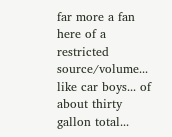far more a fan here of a restricted source/volume... like car boys... of about thirty gallon total...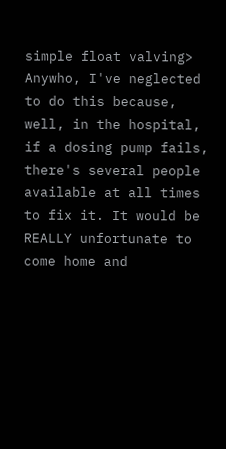simple float valving> Anywho, I've neglected to do this because, well, in the hospital, if a dosing pump fails, there's several people available at all times to fix it. It would be REALLY unfortunate to come home and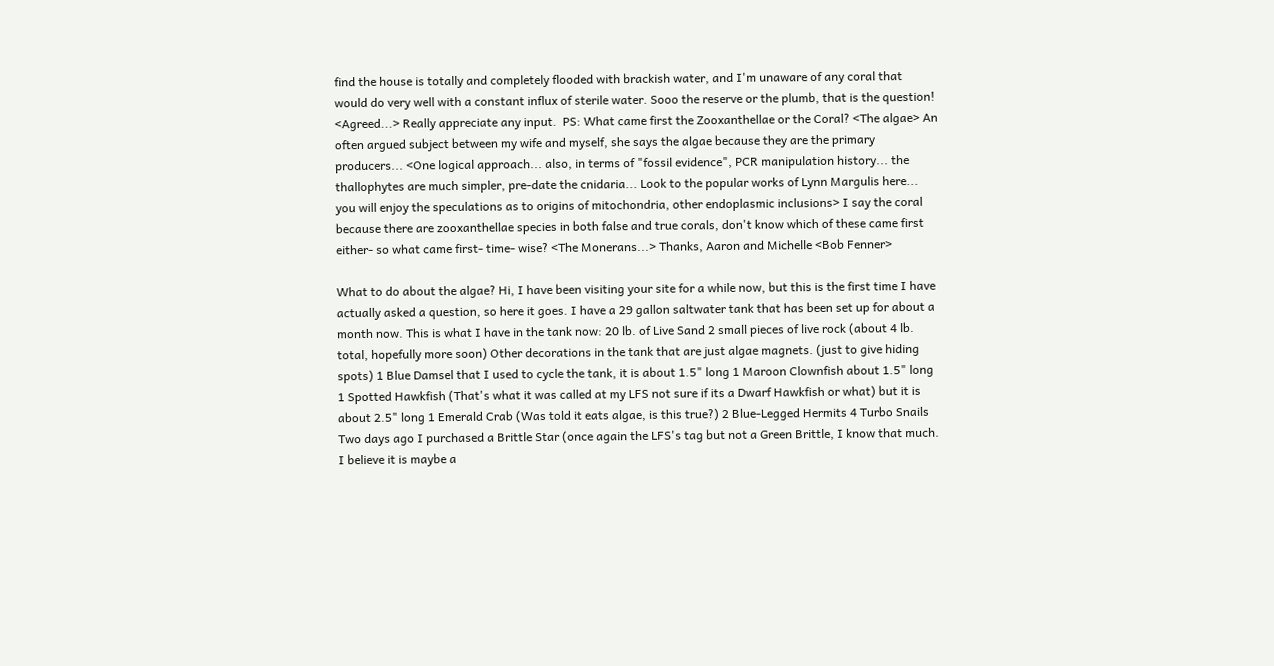find the house is totally and completely flooded with brackish water, and I'm unaware of any coral that would do very well with a constant influx of sterile water. Sooo the reserve or the plumb, that is the question! <Agreed...> Really appreciate any input.  PS: What came first the Zooxanthellae or the Coral? <The algae> An often argued subject between my wife and myself, she says the algae because they are the primary producers... <One logical approach... also, in terms of "fossil evidence", PCR manipulation history... the thallophytes are much simpler, pre-date the cnidaria... Look to the popular works of Lynn Margulis here... you will enjoy the speculations as to origins of mitochondria, other endoplasmic inclusions> I say the coral because there are zooxanthellae species in both false and true corals, don't know which of these came first either- so what came first- time- wise? <The Monerans...> Thanks, Aaron and Michelle <Bob Fenner>

What to do about the algae? Hi, I have been visiting your site for a while now, but this is the first time I have actually asked a question, so here it goes. I have a 29 gallon saltwater tank that has been set up for about a month now. This is what I have in the tank now: 20 lb. of Live Sand 2 small pieces of live rock (about 4 lb. total, hopefully more soon) Other decorations in the tank that are just algae magnets. (just to give hiding spots) 1 Blue Damsel that I used to cycle the tank, it is about 1.5" long 1 Maroon Clownfish about 1.5" long 1 Spotted Hawkfish (That's what it was called at my LFS not sure if its a Dwarf Hawkfish or what) but it is about 2.5" long 1 Emerald Crab (Was told it eats algae, is this true?) 2 Blue-Legged Hermits 4 Turbo Snails Two days ago I purchased a Brittle Star (once again the LFS's tag but not a Green Brittle, I know that much. I believe it is maybe a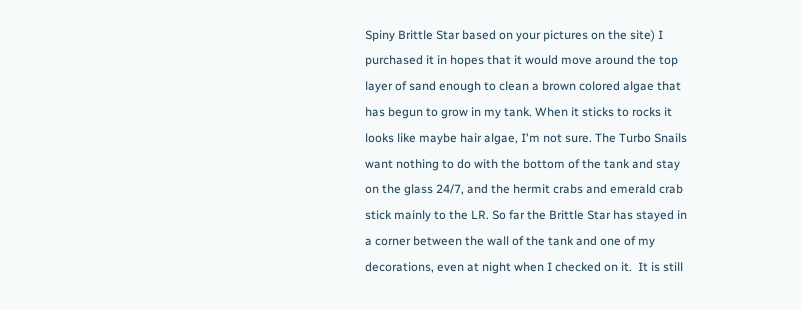Spiny Brittle Star based on your pictures on the site) I purchased it in hopes that it would move around the top layer of sand enough to clean a brown colored algae that has begun to grow in my tank. When it sticks to rocks it looks like maybe hair algae, I'm not sure. The Turbo Snails want nothing to do with the bottom of the tank and stay on the glass 24/7, and the hermit crabs and emerald crab stick mainly to the LR. So far the Brittle Star has stayed in a corner between the wall of the tank and one of my decorations, even at night when I checked on it.  It is still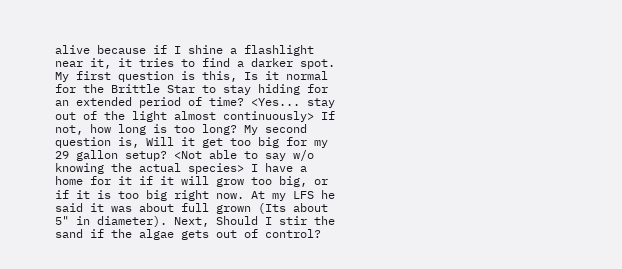alive because if I shine a flashlight near it, it tries to find a darker spot. My first question is this, Is it normal for the Brittle Star to stay hiding for an extended period of time? <Yes... stay out of the light almost continuously> If not, how long is too long? My second question is, Will it get too big for my 29 gallon setup? <Not able to say w/o knowing the actual species> I have a home for it if it will grow too big, or if it is too big right now. At my LFS he said it was about full grown (Its about 5" in diameter). Next, Should I stir the sand if the algae gets out of control?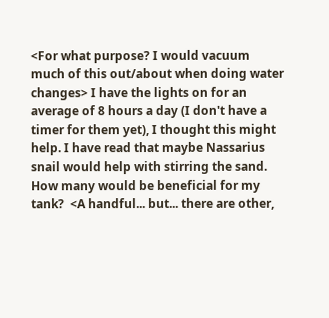<For what purpose? I would vacuum much of this out/about when doing water changes> I have the lights on for an average of 8 hours a day (I don't have a timer for them yet), I thought this might help. I have read that maybe Nassarius snail would help with stirring the sand. How many would be beneficial for my tank?  <A handful... but... there are other,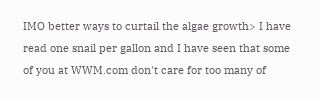IMO better ways to curtail the algae growth> I have read one snail per gallon and I have seen that some of you at WWM.com don't care for too many of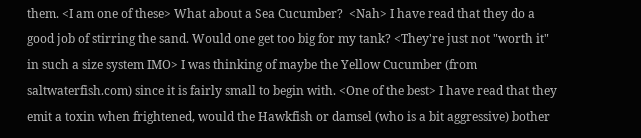them. <I am one of these> What about a Sea Cucumber?  <Nah> I have read that they do a good job of stirring the sand. Would one get too big for my tank? <They're just not "worth it" in such a size system IMO> I was thinking of maybe the Yellow Cucumber (from saltwaterfish.com) since it is fairly small to begin with. <One of the best> I have read that they emit a toxin when frightened, would the Hawkfish or damsel (who is a bit aggressive) bother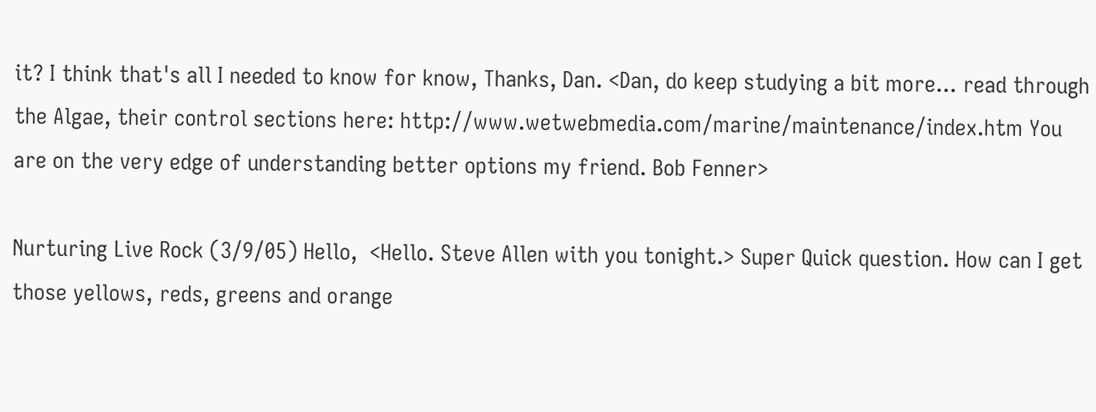it? I think that's all I needed to know for know, Thanks, Dan. <Dan, do keep studying a bit more... read through the Algae, their control sections here: http://www.wetwebmedia.com/marine/maintenance/index.htm You are on the very edge of understanding better options my friend. Bob Fenner>

Nurturing Live Rock (3/9/05) Hello,  <Hello. Steve Allen with you tonight.> Super Quick question. How can I get those yellows, reds, greens and orange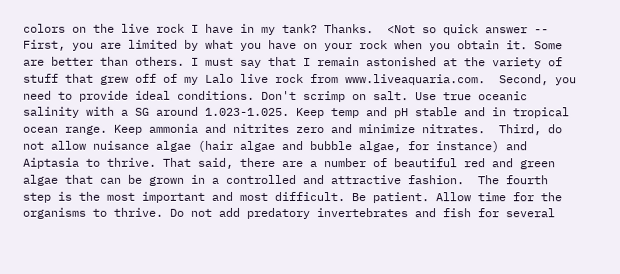colors on the live rock I have in my tank? Thanks.  <Not so quick answer -- First, you are limited by what you have on your rock when you obtain it. Some are better than others. I must say that I remain astonished at the variety of stuff that grew off of my Lalo live rock from www.liveaquaria.com.  Second, you need to provide ideal conditions. Don't scrimp on salt. Use true oceanic salinity with a SG around 1.023-1.025. Keep temp and pH stable and in tropical ocean range. Keep ammonia and nitrites zero and minimize nitrates.  Third, do not allow nuisance algae (hair algae and bubble algae, for instance) and Aiptasia to thrive. That said, there are a number of beautiful red and green algae that can be grown in a controlled and attractive fashion.  The fourth step is the most important and most difficult. Be patient. Allow time for the organisms to thrive. Do not add predatory invertebrates and fish for several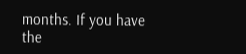months. If you have the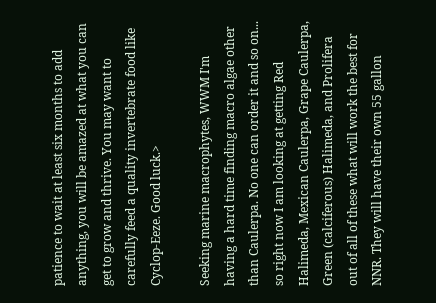patience to wait at least six months to add anything, you will be amazed at what you can get to grow and thrive. You may want to carefully feed a quality invertebrate food like Cyclop-Eeze. Good luck.>

Seeking marine macrophytes, WWM I'm having a hard time finding macro algae other than Caulerpa. No one can order it and so on... so right now I am looking at getting Red Halimeda, Mexican Caulerpa, Grape Caulerpa, Green (calciferous) Halimeda, and Prolifera out of all of these what will work the best for NNR. They will have their own 55 gallon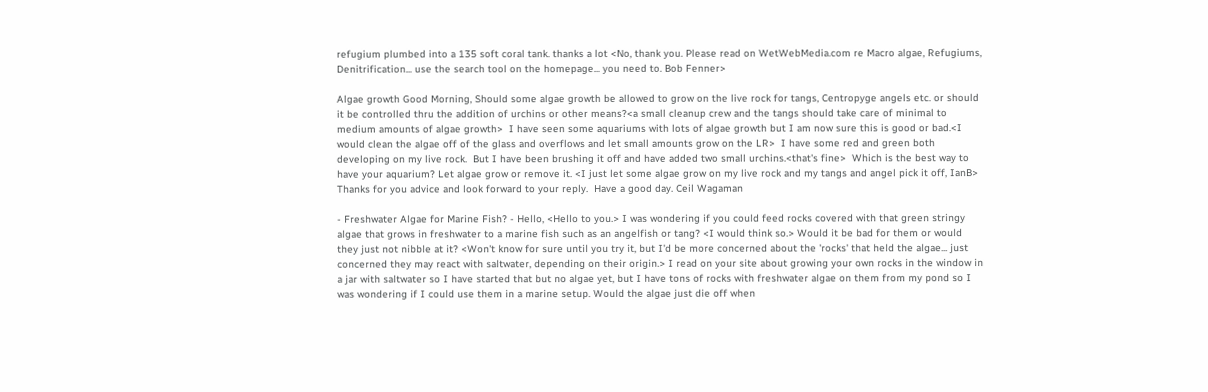refugium plumbed into a 135 soft coral tank. thanks a lot <No, thank you. Please read on WetWebMedia.com re Macro algae, Refugiums, Denitrification... use the search tool on the homepage... you need to. Bob Fenner>

Algae growth Good Morning, Should some algae growth be allowed to grow on the live rock for tangs, Centropyge angels etc. or should it be controlled thru the addition of urchins or other means?<a small cleanup crew and the tangs should take care of minimal to medium amounts of algae growth>  I have seen some aquariums with lots of algae growth but I am now sure this is good or bad.<I would clean the algae off of the glass and overflows and let small amounts grow on the LR>  I have some red and green both developing on my live rock.  But I have been brushing it off and have added two small urchins.<that's fine>  Which is the best way to have your aquarium? Let algae grow or remove it. <I just let some algae grow on my live rock and my tangs and angel pick it off, IanB> Thanks for you advice and look forward to your reply.  Have a good day. Ceil Wagaman

- Freshwater Algae for Marine Fish? - Hello, <Hello to you.> I was wondering if you could feed rocks covered with that green stringy algae that grows in freshwater to a marine fish such as an angelfish or tang? <I would think so.> Would it be bad for them or would they just not nibble at it? <Won't know for sure until you try it, but I'd be more concerned about the 'rocks' that held the algae... just concerned they may react with saltwater, depending on their origin.> I read on your site about growing your own rocks in the window in a jar with saltwater so I have started that but no algae yet, but I have tons of rocks with freshwater algae on them from my pond so I was wondering if I could use them in a marine setup. Would the algae just die off when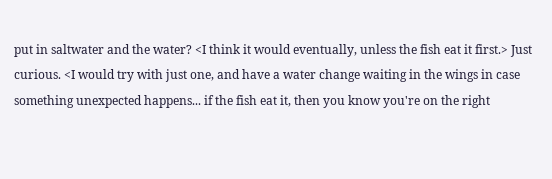put in saltwater and the water? <I think it would eventually, unless the fish eat it first.> Just curious. <I would try with just one, and have a water change waiting in the wings in case something unexpected happens... if the fish eat it, then you know you're on the right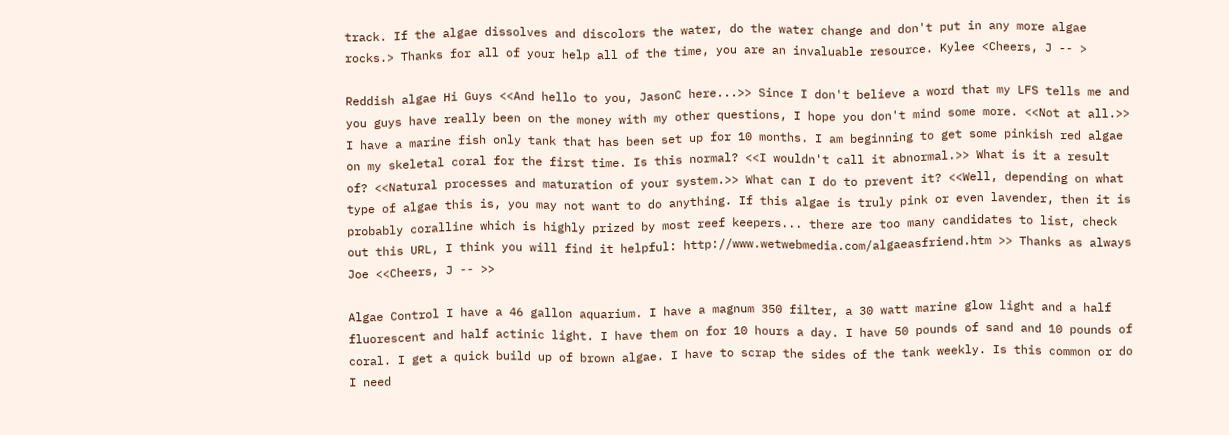track. If the algae dissolves and discolors the water, do the water change and don't put in any more algae rocks.> Thanks for all of your help all of the time, you are an invaluable resource. Kylee <Cheers, J -- >

Reddish algae Hi Guys <<And hello to you, JasonC here...>> Since I don't believe a word that my LFS tells me and you guys have really been on the money with my other questions, I hope you don't mind some more. <<Not at all.>> I have a marine fish only tank that has been set up for 10 months. I am beginning to get some pinkish red algae on my skeletal coral for the first time. Is this normal? <<I wouldn't call it abnormal.>> What is it a result of? <<Natural processes and maturation of your system.>> What can I do to prevent it? <<Well, depending on what type of algae this is, you may not want to do anything. If this algae is truly pink or even lavender, then it is probably coralline which is highly prized by most reef keepers... there are too many candidates to list, check out this URL, I think you will find it helpful: http://www.wetwebmedia.com/algaeasfriend.htm >> Thanks as always Joe <<Cheers, J -- >>

Algae Control I have a 46 gallon aquarium. I have a magnum 350 filter, a 30 watt marine glow light and a half fluorescent and half actinic light. I have them on for 10 hours a day. I have 50 pounds of sand and 10 pounds of coral. I get a quick build up of brown algae. I have to scrap the sides of the tank weekly. Is this common or do I need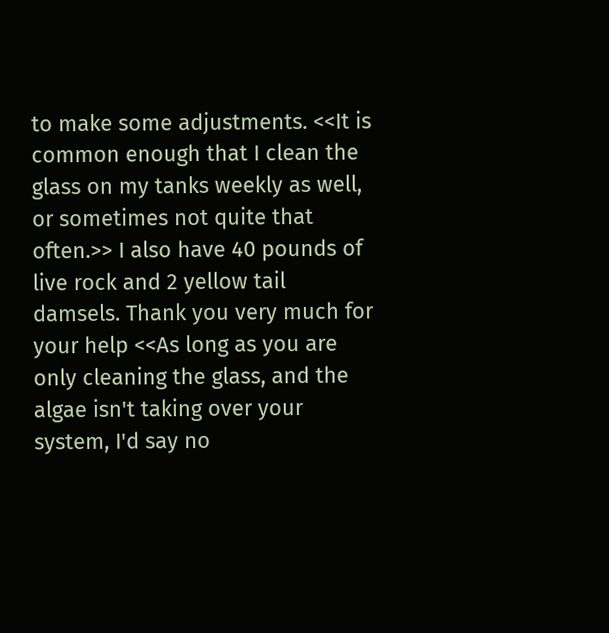to make some adjustments. <<It is common enough that I clean the glass on my tanks weekly as well, or sometimes not quite that often.>> I also have 40 pounds of live rock and 2 yellow tail damsels. Thank you very much for your help <<As long as you are only cleaning the glass, and the algae isn't taking over your system, I'd say no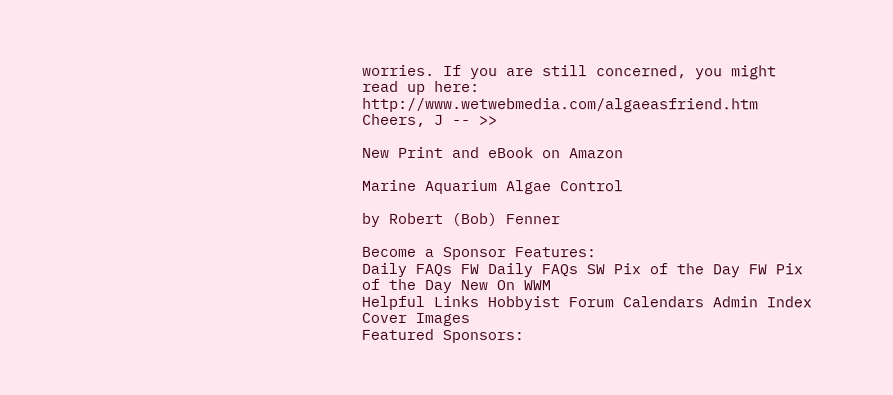worries. If you are still concerned, you might read up here: http://www.wetwebmedia.com/algaeasfriend.htm  Cheers, J -- >>

New Print and eBook on Amazon

Marine Aquarium Algae Control

by Robert (Bob) Fenner

Become a Sponsor Features:
Daily FAQs FW Daily FAQs SW Pix of the Day FW Pix of the Day New On WWM
Helpful Links Hobbyist Forum Calendars Admin Index Cover Images
Featured Sponsors: